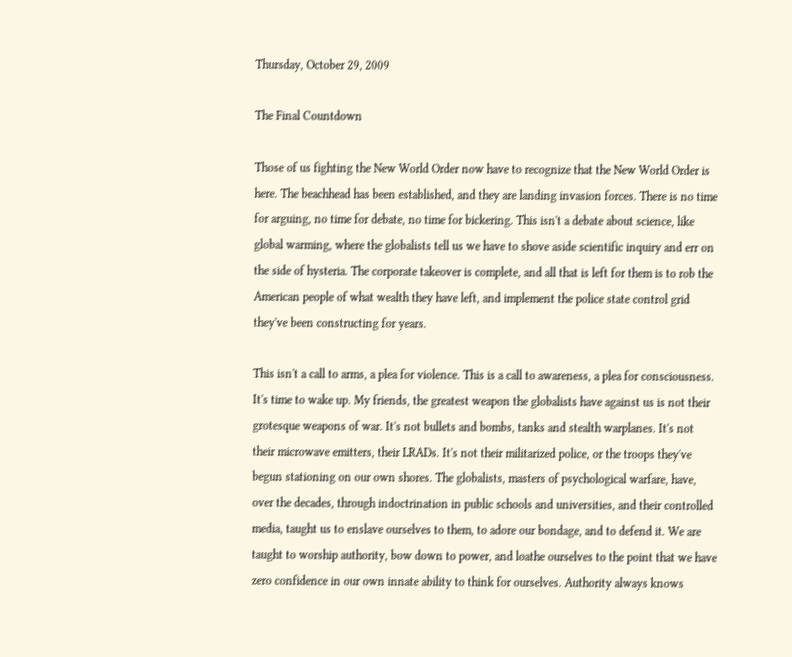Thursday, October 29, 2009

The Final Countdown

Those of us fighting the New World Order now have to recognize that the New World Order is here. The beachhead has been established, and they are landing invasion forces. There is no time for arguing, no time for debate, no time for bickering. This isn't a debate about science, like global warming, where the globalists tell us we have to shove aside scientific inquiry and err on the side of hysteria. The corporate takeover is complete, and all that is left for them is to rob the American people of what wealth they have left, and implement the police state control grid they've been constructing for years.

This isn't a call to arms, a plea for violence. This is a call to awareness, a plea for consciousness. It's time to wake up. My friends, the greatest weapon the globalists have against us is not their grotesque weapons of war. It's not bullets and bombs, tanks and stealth warplanes. It's not their microwave emitters, their LRADs. It's not their militarized police, or the troops they've begun stationing on our own shores. The globalists, masters of psychological warfare, have, over the decades, through indoctrination in public schools and universities, and their controlled media, taught us to enslave ourselves to them, to adore our bondage, and to defend it. We are taught to worship authority, bow down to power, and loathe ourselves to the point that we have zero confidence in our own innate ability to think for ourselves. Authority always knows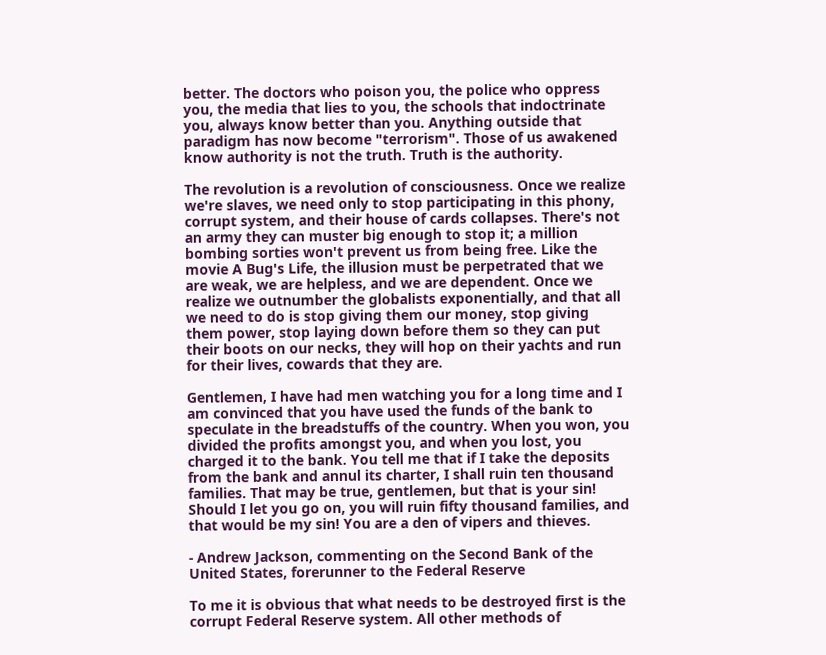better. The doctors who poison you, the police who oppress you, the media that lies to you, the schools that indoctrinate you, always know better than you. Anything outside that paradigm has now become "terrorism". Those of us awakened know authority is not the truth. Truth is the authority.

The revolution is a revolution of consciousness. Once we realize we're slaves, we need only to stop participating in this phony, corrupt system, and their house of cards collapses. There's not an army they can muster big enough to stop it; a million bombing sorties won't prevent us from being free. Like the movie A Bug's Life, the illusion must be perpetrated that we are weak, we are helpless, and we are dependent. Once we realize we outnumber the globalists exponentially, and that all we need to do is stop giving them our money, stop giving them power, stop laying down before them so they can put their boots on our necks, they will hop on their yachts and run for their lives, cowards that they are.

Gentlemen, I have had men watching you for a long time and I am convinced that you have used the funds of the bank to speculate in the breadstuffs of the country. When you won, you divided the profits amongst you, and when you lost, you charged it to the bank. You tell me that if I take the deposits from the bank and annul its charter, I shall ruin ten thousand families. That may be true, gentlemen, but that is your sin! Should I let you go on, you will ruin fifty thousand families, and that would be my sin! You are a den of vipers and thieves.

- Andrew Jackson, commenting on the Second Bank of the United States, forerunner to the Federal Reserve

To me it is obvious that what needs to be destroyed first is the corrupt Federal Reserve system. All other methods of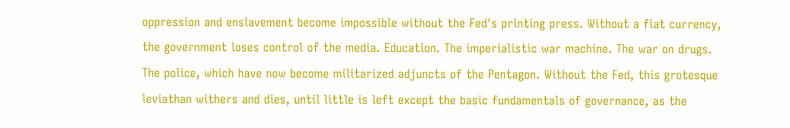oppression and enslavement become impossible without the Fed's printing press. Without a fiat currency, the government loses control of the media. Education. The imperialistic war machine. The war on drugs. The police, which have now become militarized adjuncts of the Pentagon. Without the Fed, this grotesque leviathan withers and dies, until little is left except the basic fundamentals of governance, as the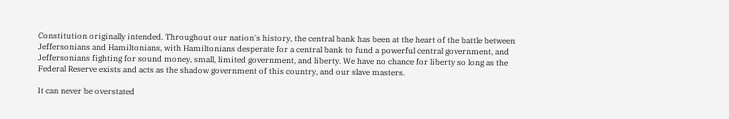Constitution originally intended. Throughout our nation's history, the central bank has been at the heart of the battle between Jeffersonians and Hamiltonians, with Hamiltonians desperate for a central bank to fund a powerful central government, and Jeffersonians fighting for sound money, small, limited government, and liberty. We have no chance for liberty so long as the Federal Reserve exists and acts as the shadow government of this country, and our slave masters.

It can never be overstated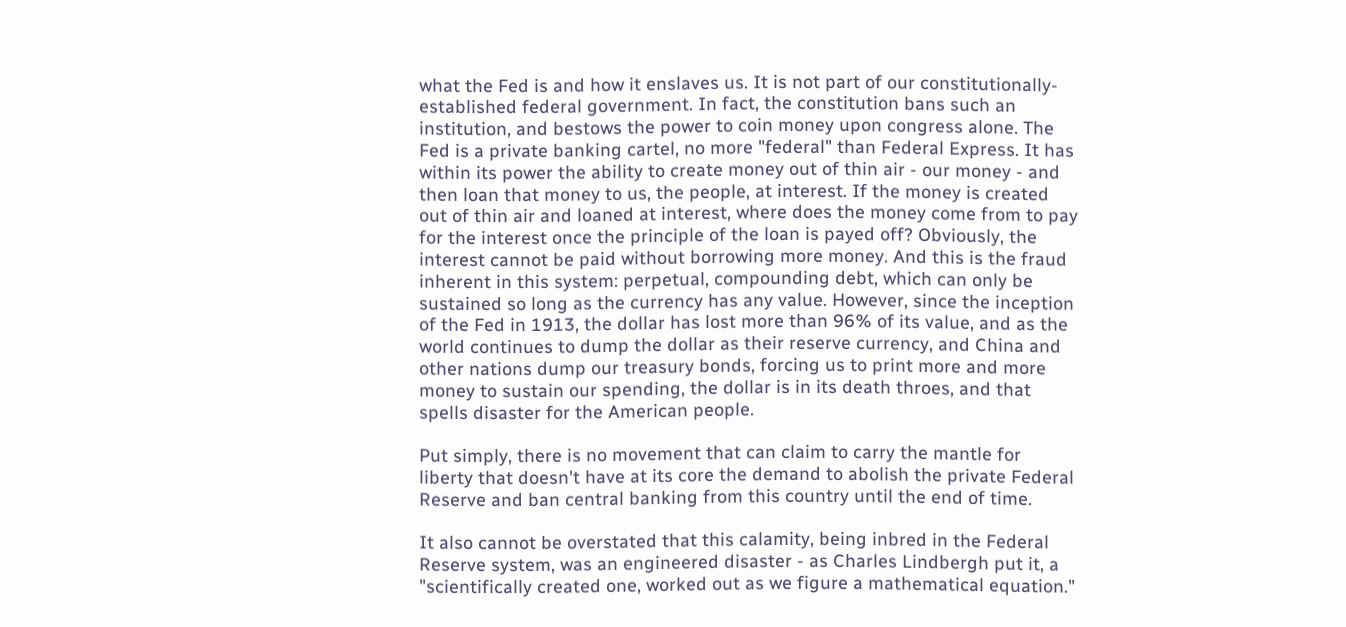what the Fed is and how it enslaves us. It is not part of our constitutionally-established federal government. In fact, the constitution bans such an institution, and bestows the power to coin money upon congress alone. The Fed is a private banking cartel, no more "federal" than Federal Express. It has within its power the ability to create money out of thin air - our money - and then loan that money to us, the people, at interest. If the money is created out of thin air and loaned at interest, where does the money come from to pay for the interest once the principle of the loan is payed off? Obviously, the interest cannot be paid without borrowing more money. And this is the fraud inherent in this system: perpetual, compounding debt, which can only be sustained so long as the currency has any value. However, since the inception of the Fed in 1913, the dollar has lost more than 96% of its value, and as the world continues to dump the dollar as their reserve currency, and China and other nations dump our treasury bonds, forcing us to print more and more money to sustain our spending, the dollar is in its death throes, and that spells disaster for the American people.

Put simply, there is no movement that can claim to carry the mantle for liberty that doesn't have at its core the demand to abolish the private Federal Reserve and ban central banking from this country until the end of time.

It also cannot be overstated that this calamity, being inbred in the Federal Reserve system, was an engineered disaster - as Charles Lindbergh put it, a "scientifically created one, worked out as we figure a mathematical equation."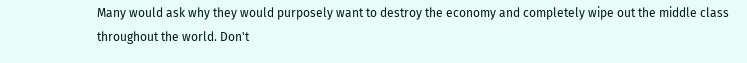Many would ask why they would purposely want to destroy the economy and completely wipe out the middle class throughout the world. Don't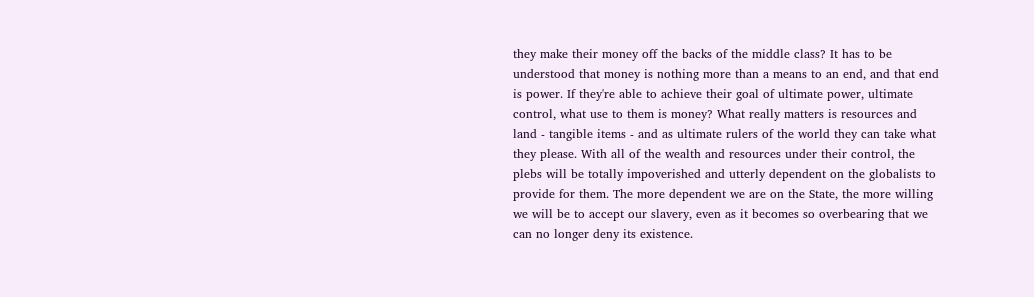they make their money off the backs of the middle class? It has to be understood that money is nothing more than a means to an end, and that end is power. If they're able to achieve their goal of ultimate power, ultimate control, what use to them is money? What really matters is resources and land - tangible items - and as ultimate rulers of the world they can take what they please. With all of the wealth and resources under their control, the plebs will be totally impoverished and utterly dependent on the globalists to provide for them. The more dependent we are on the State, the more willing we will be to accept our slavery, even as it becomes so overbearing that we can no longer deny its existence.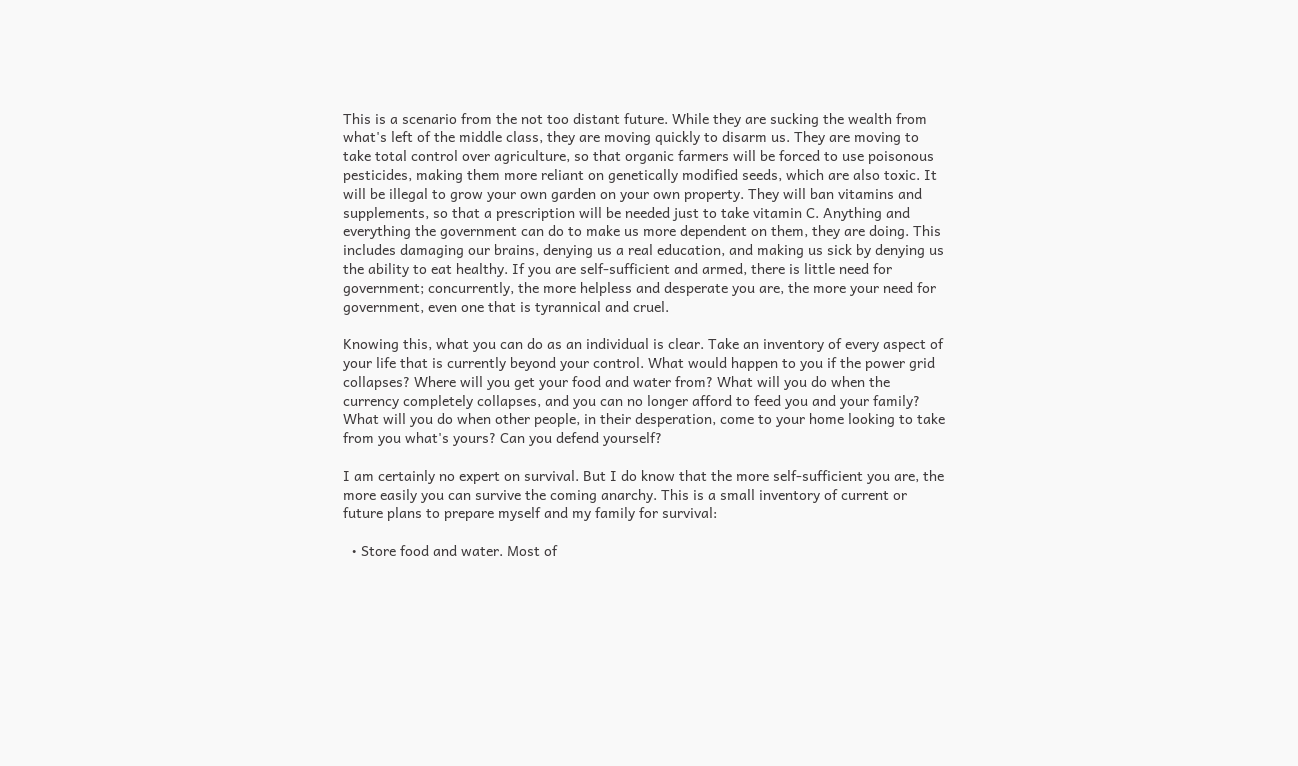This is a scenario from the not too distant future. While they are sucking the wealth from what's left of the middle class, they are moving quickly to disarm us. They are moving to take total control over agriculture, so that organic farmers will be forced to use poisonous pesticides, making them more reliant on genetically modified seeds, which are also toxic. It will be illegal to grow your own garden on your own property. They will ban vitamins and supplements, so that a prescription will be needed just to take vitamin C. Anything and everything the government can do to make us more dependent on them, they are doing. This includes damaging our brains, denying us a real education, and making us sick by denying us the ability to eat healthy. If you are self-sufficient and armed, there is little need for government; concurrently, the more helpless and desperate you are, the more your need for government, even one that is tyrannical and cruel.

Knowing this, what you can do as an individual is clear. Take an inventory of every aspect of your life that is currently beyond your control. What would happen to you if the power grid collapses? Where will you get your food and water from? What will you do when the currency completely collapses, and you can no longer afford to feed you and your family? What will you do when other people, in their desperation, come to your home looking to take from you what's yours? Can you defend yourself?

I am certainly no expert on survival. But I do know that the more self-sufficient you are, the more easily you can survive the coming anarchy. This is a small inventory of current or future plans to prepare myself and my family for survival:

  • Store food and water. Most of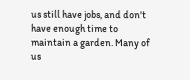us still have jobs, and don't have enough time to maintain a garden. Many of us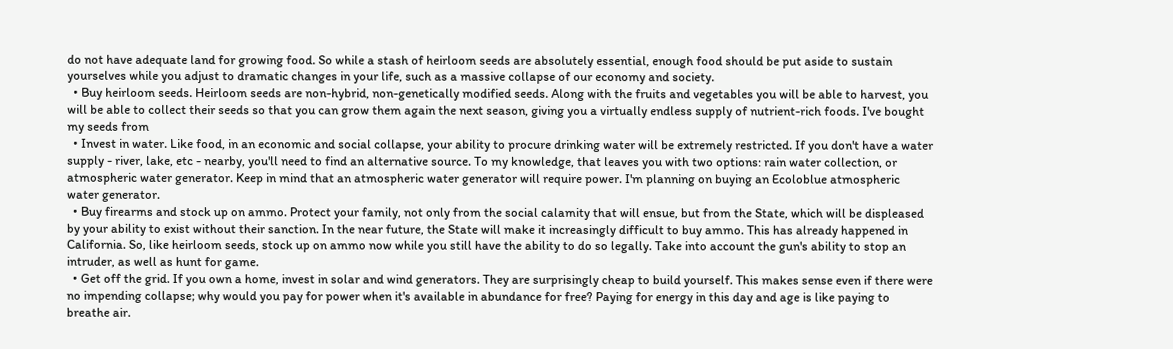do not have adequate land for growing food. So while a stash of heirloom seeds are absolutely essential, enough food should be put aside to sustain yourselves while you adjust to dramatic changes in your life, such as a massive collapse of our economy and society.
  • Buy heirloom seeds. Heirloom seeds are non-hybrid, non-genetically modified seeds. Along with the fruits and vegetables you will be able to harvest, you will be able to collect their seeds so that you can grow them again the next season, giving you a virtually endless supply of nutrient-rich foods. I've bought my seeds from
  • Invest in water. Like food, in an economic and social collapse, your ability to procure drinking water will be extremely restricted. If you don't have a water supply - river, lake, etc - nearby, you'll need to find an alternative source. To my knowledge, that leaves you with two options: rain water collection, or atmospheric water generator. Keep in mind that an atmospheric water generator will require power. I'm planning on buying an Ecoloblue atmospheric water generator.
  • Buy firearms and stock up on ammo. Protect your family, not only from the social calamity that will ensue, but from the State, which will be displeased by your ability to exist without their sanction. In the near future, the State will make it increasingly difficult to buy ammo. This has already happened in California. So, like heirloom seeds, stock up on ammo now while you still have the ability to do so legally. Take into account the gun's ability to stop an intruder, as well as hunt for game.
  • Get off the grid. If you own a home, invest in solar and wind generators. They are surprisingly cheap to build yourself. This makes sense even if there were no impending collapse; why would you pay for power when it's available in abundance for free? Paying for energy in this day and age is like paying to breathe air.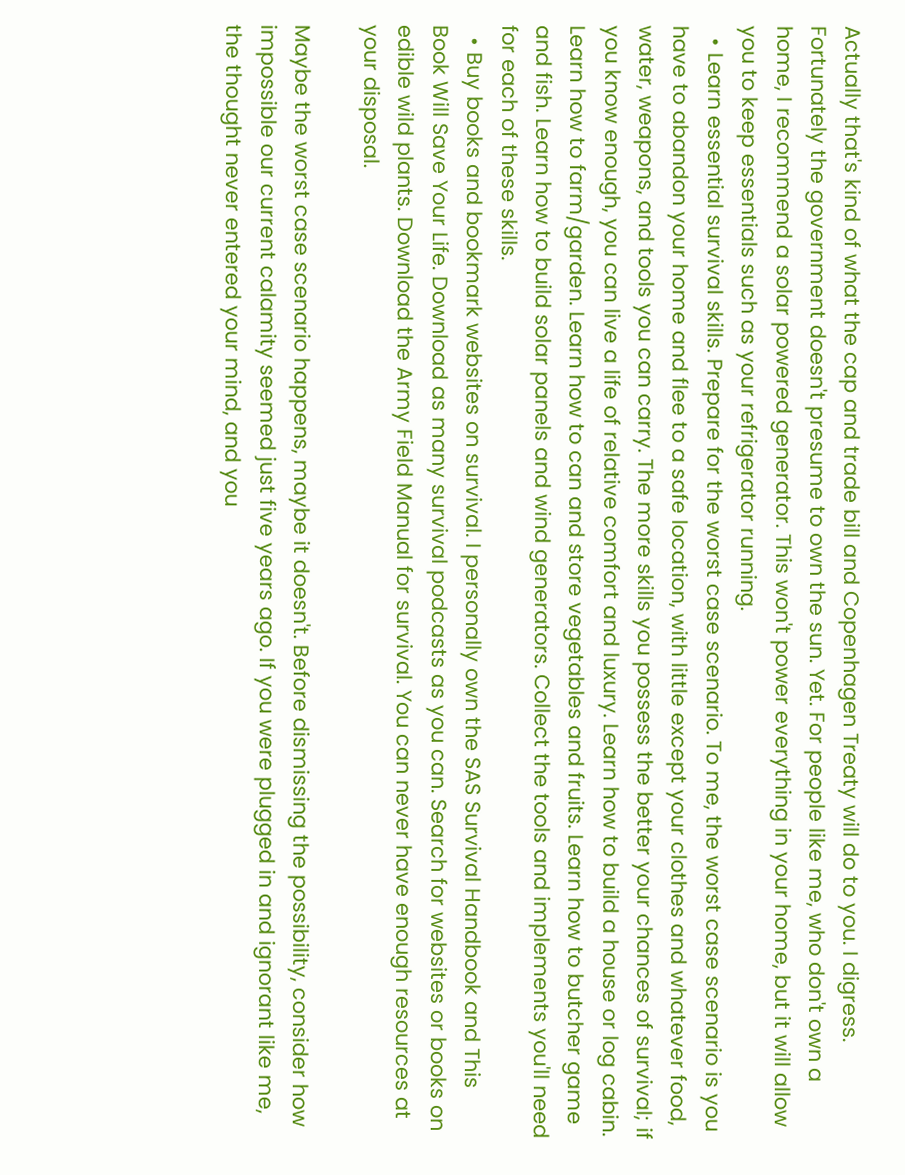Actually that's kind of what the cap and trade bill and Copenhagen Treaty will do to you. I digress. Fortunately the government doesn't presume to own the sun. Yet. For people like me, who don't own a home, I recommend a solar powered generator. This won't power everything in your home, but it will allow you to keep essentials such as your refrigerator running.
  • Learn essential survival skills. Prepare for the worst case scenario. To me, the worst case scenario is you have to abandon your home and flee to a safe location, with little except your clothes and whatever food, water, weapons, and tools you can carry. The more skills you possess the better your chances of survival; if you know enough, you can live a life of relative comfort and luxury. Learn how to build a house or log cabin. Learn how to farm/garden. Learn how to can and store vegetables and fruits. Learn how to butcher game and fish. Learn how to build solar panels and wind generators. Collect the tools and implements you'll need for each of these skills.
  • Buy books and bookmark websites on survival. I personally own the SAS Survival Handbook and This Book Will Save Your Life. Download as many survival podcasts as you can. Search for websites or books on edible wild plants. Download the Army Field Manual for survival. You can never have enough resources at your disposal.

Maybe the worst case scenario happens, maybe it doesn't. Before dismissing the possibility, consider how impossible our current calamity seemed just five years ago. If you were plugged in and ignorant like me, the thought never entered your mind, and you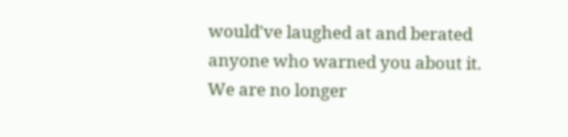would've laughed at and berated anyone who warned you about it. We are no longer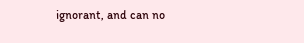ignorant, and can no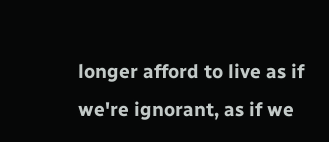longer afford to live as if we're ignorant, as if we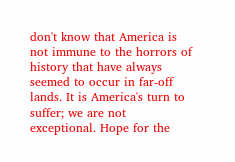don't know that America is not immune to the horrors of history that have always seemed to occur in far-off lands. It is America's turn to suffer; we are not exceptional. Hope for the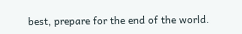best, prepare for the end of the world.